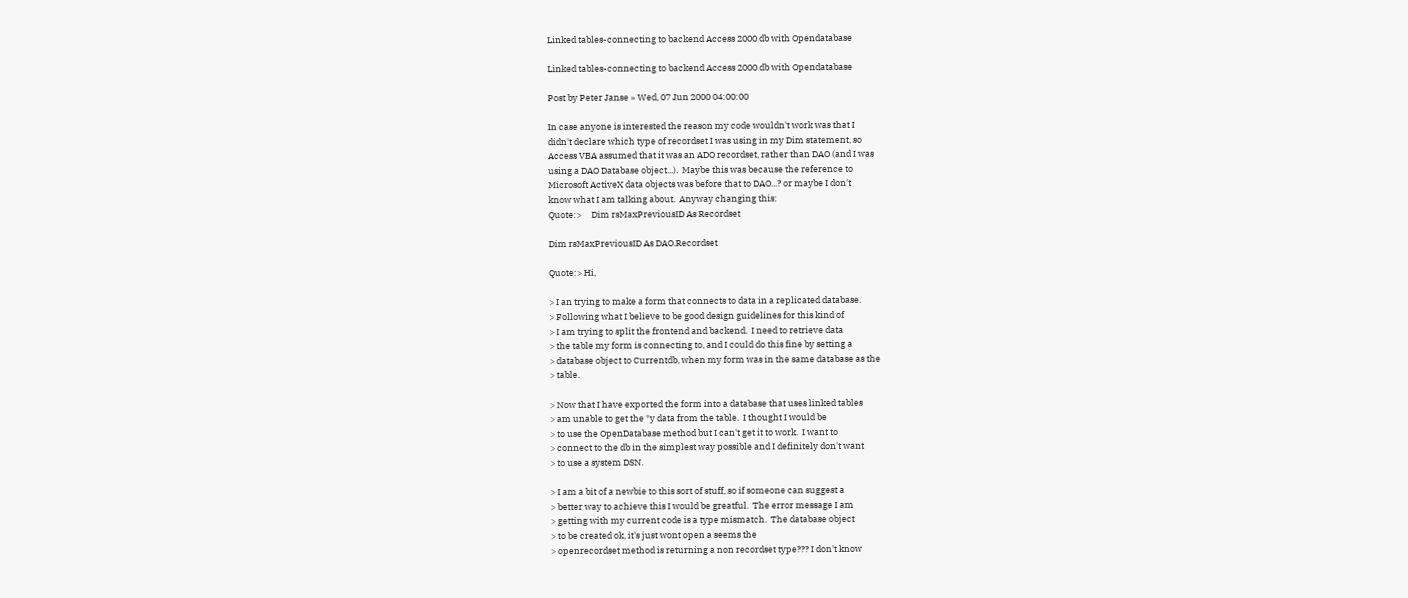Linked tables-connecting to backend Access 2000 db with Opendatabase

Linked tables-connecting to backend Access 2000 db with Opendatabase

Post by Peter Janse » Wed, 07 Jun 2000 04:00:00

In case anyone is interested the reason my code wouldn't work was that I
didn't declare which type of recordset I was using in my Dim statement, so
Access VBA assumed that it was an ADO recordset, rather than DAO (and I was
using a DAO Database object...).  Maybe this was because the reference to
Microsoft ActiveX data objects was before that to DAO...? or maybe I don't
know what I am talking about.  Anyway changing this:
Quote:>     Dim rsMaxPreviousID As Recordset

Dim rsMaxPreviousID As DAO.Recordset

Quote:> Hi,

> I an trying to make a form that connects to data in a replicated database.
> Following what I believe to be good design guidelines for this kind of
> I am trying to split the frontend and backend.  I need to retrieve data
> the table my form is connecting to, and I could do this fine by setting a
> database object to Currentdb, when my form was in the same database as the
> table.

> Now that I have exported the form into a database that uses linked tables
> am unable to get the *y data from the table.  I thought I would be
> to use the OpenDatabase method but I can't get it to work.  I want to
> connect to the db in the simplest way possible and I definitely don't want
> to use a system DSN.

> I am a bit of a newbie to this sort of stuff, so if someone can suggest a
> better way to achieve this I would be greatful.  The error message I am
> getting with my current code is a type mismatch.  The database object
> to be created ok, it's just wont open a seems the
> openrecordset method is returning a non recordset type??? I don't know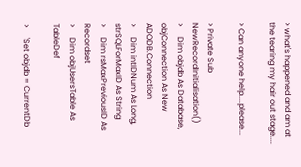> what's happened and am at the tearing my hair out stage....

> Can anyone help....please...

> Private Sub NewRecordInitialisation()
>     Dim objdb As Database, objConnection As New ADODB.Connection
>     Dim intIDNum As Long, strSQLForMaxID As String
>     Dim rsMaxPreviousID As Recordset
>     Dim objUsersTable As TableDef

>     'Set objdb = CurrentDb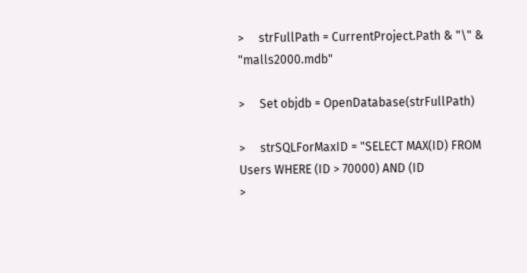>     strFullPath = CurrentProject.Path & "\" & "malls2000.mdb"

>     Set objdb = OpenDatabase(strFullPath)

>     strSQLForMaxID = "SELECT MAX(ID) FROM Users WHERE (ID > 70000) AND (ID
>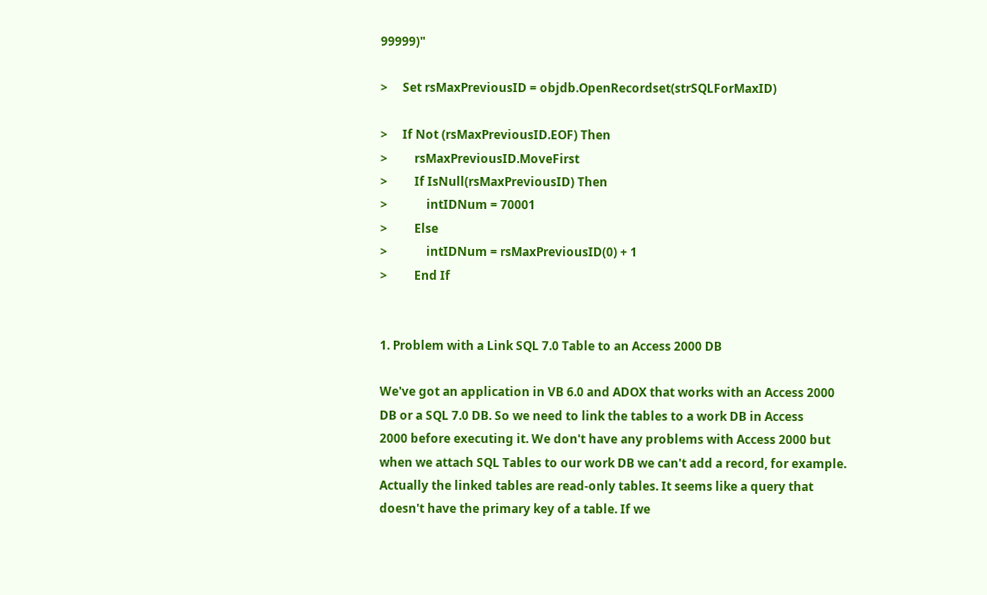99999)"

>     Set rsMaxPreviousID = objdb.OpenRecordset(strSQLForMaxID)

>     If Not (rsMaxPreviousID.EOF) Then
>         rsMaxPreviousID.MoveFirst
>         If IsNull(rsMaxPreviousID) Then
>             intIDNum = 70001
>         Else
>             intIDNum = rsMaxPreviousID(0) + 1
>         End If


1. Problem with a Link SQL 7.0 Table to an Access 2000 DB

We've got an application in VB 6.0 and ADOX that works with an Access 2000
DB or a SQL 7.0 DB. So we need to link the tables to a work DB in Access
2000 before executing it. We don't have any problems with Access 2000 but
when we attach SQL Tables to our work DB we can't add a record, for example.
Actually the linked tables are read-only tables. It seems like a query that
doesn't have the primary key of a table. If we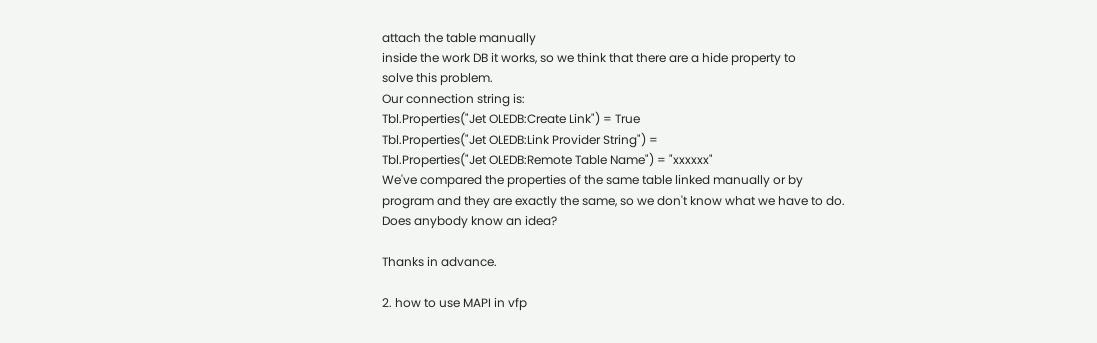attach the table manually
inside the work DB it works, so we think that there are a hide property to
solve this problem.
Our connection string is:
Tbl.Properties("Jet OLEDB:Create Link") = True
Tbl.Properties("Jet OLEDB:Link Provider String") =
Tbl.Properties("Jet OLEDB:Remote Table Name") = "xxxxxx"
We've compared the properties of the same table linked manually or by
program and they are exactly the same, so we don't know what we have to do.
Does anybody know an idea?

Thanks in advance.

2. how to use MAPI in vfp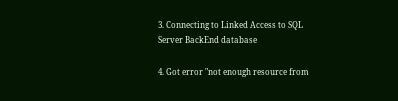3. Connecting to Linked Access to SQL Server BackEnd database

4. Got error "not enough resource from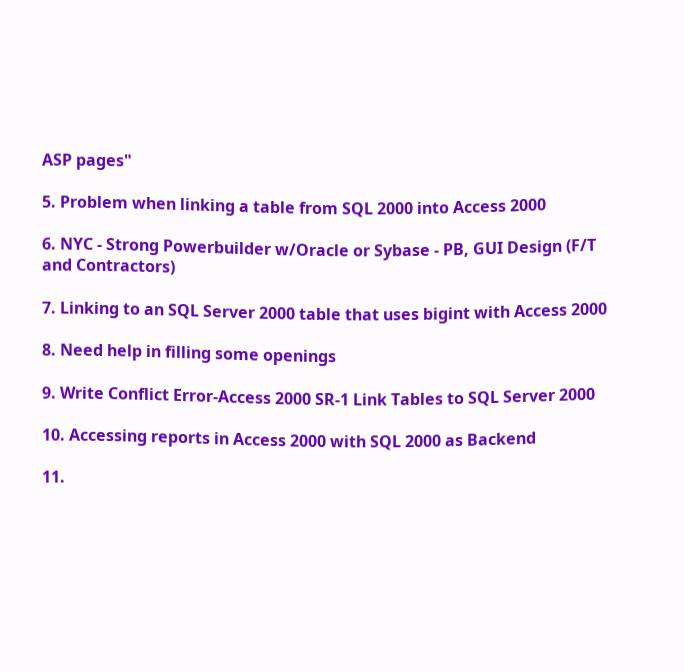ASP pages"

5. Problem when linking a table from SQL 2000 into Access 2000

6. NYC - Strong Powerbuilder w/Oracle or Sybase - PB, GUI Design (F/T and Contractors)

7. Linking to an SQL Server 2000 table that uses bigint with Access 2000

8. Need help in filling some openings

9. Write Conflict Error-Access 2000 SR-1 Link Tables to SQL Server 2000

10. Accessing reports in Access 2000 with SQL 2000 as Backend

11.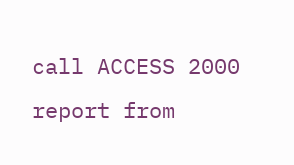call ACCESS 2000 report from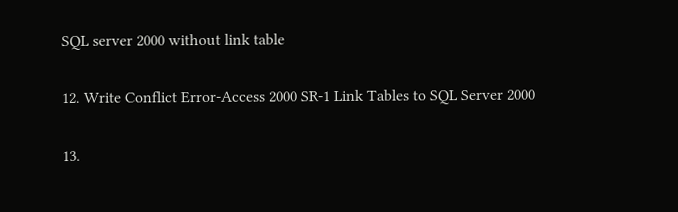SQL server 2000 without link table

12. Write Conflict Error-Access 2000 SR-1 Link Tables to SQL Server 2000

13.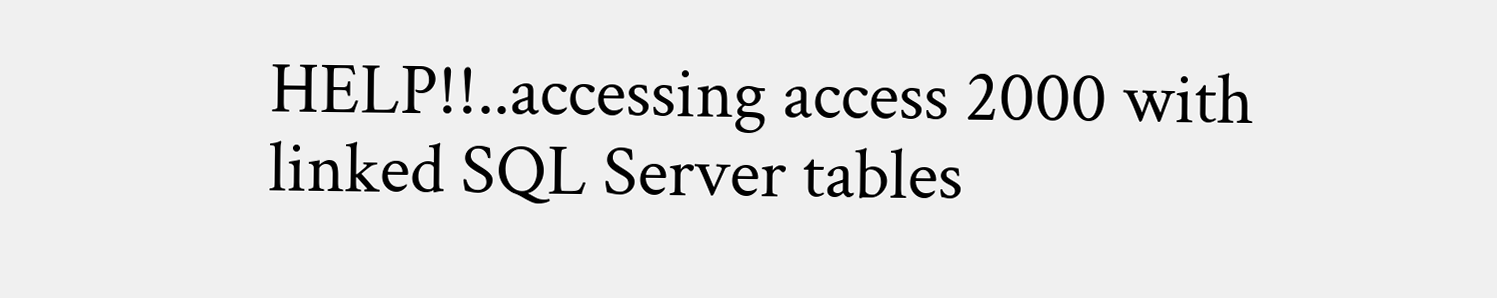HELP!!..accessing access 2000 with linked SQL Server tables